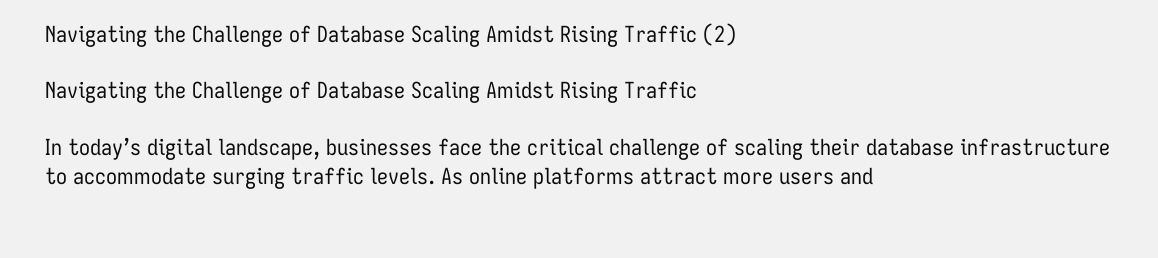Navigating the Challenge of Database Scaling Amidst Rising Traffic (2)

Navigating the Challenge of Database Scaling Amidst Rising Traffic

In today’s digital landscape, businesses face the critical challenge of scaling their database infrastructure to accommodate surging traffic levels. As online platforms attract more users and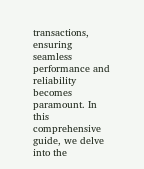transactions, ensuring seamless performance and reliability becomes paramount. In this comprehensive guide, we delve into the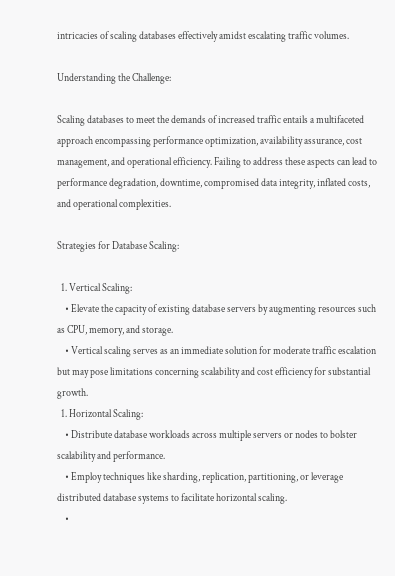intricacies of scaling databases effectively amidst escalating traffic volumes.

Understanding the Challenge:

Scaling databases to meet the demands of increased traffic entails a multifaceted approach encompassing performance optimization, availability assurance, cost management, and operational efficiency. Failing to address these aspects can lead to performance degradation, downtime, compromised data integrity, inflated costs, and operational complexities.

Strategies for Database Scaling:

  1. Vertical Scaling:
    • Elevate the capacity of existing database servers by augmenting resources such as CPU, memory, and storage.
    • Vertical scaling serves as an immediate solution for moderate traffic escalation but may pose limitations concerning scalability and cost efficiency for substantial growth.
  1. Horizontal Scaling:
    • Distribute database workloads across multiple servers or nodes to bolster scalability and performance.
    • Employ techniques like sharding, replication, partitioning, or leverage distributed database systems to facilitate horizontal scaling.
    •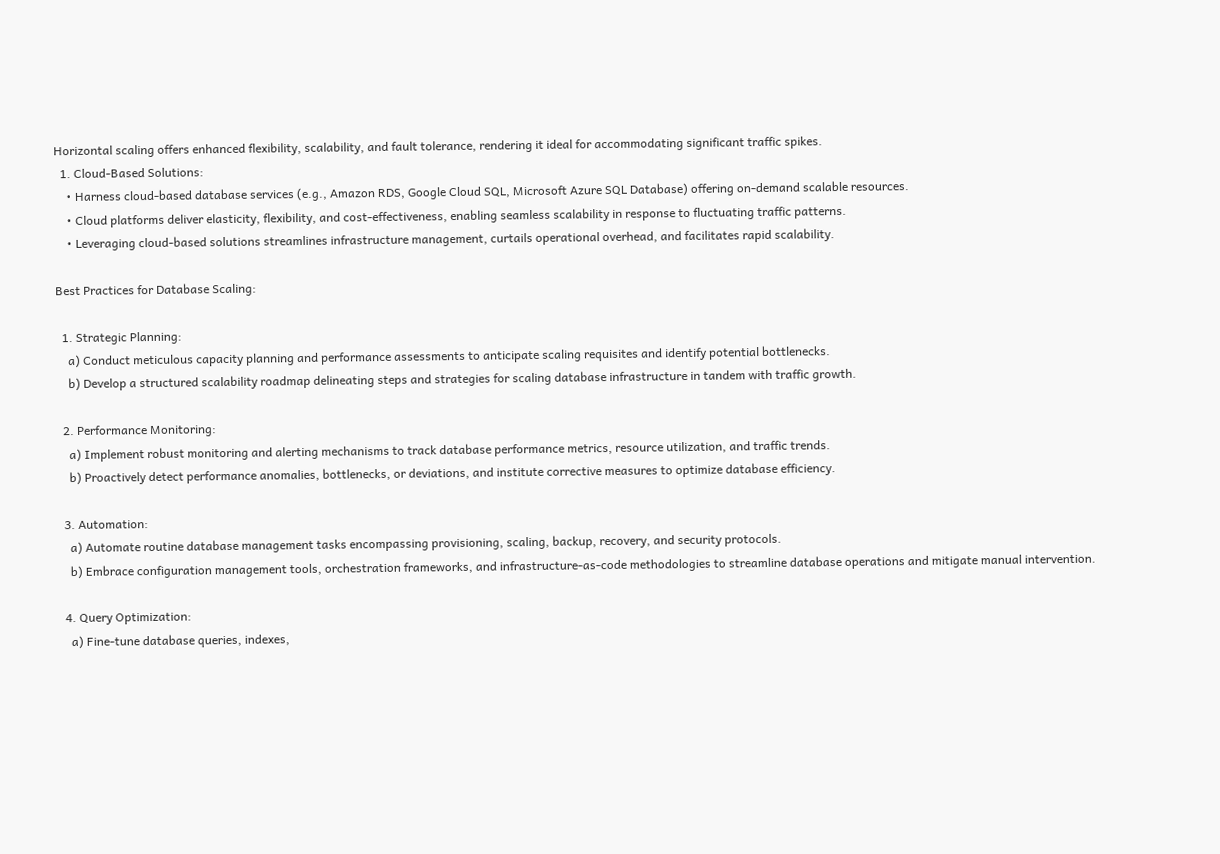Horizontal scaling offers enhanced flexibility, scalability, and fault tolerance, rendering it ideal for accommodating significant traffic spikes.
  1. Cloud-Based Solutions:
    • Harness cloud-based database services (e.g., Amazon RDS, Google Cloud SQL, Microsoft Azure SQL Database) offering on-demand scalable resources.
    • Cloud platforms deliver elasticity, flexibility, and cost-effectiveness, enabling seamless scalability in response to fluctuating traffic patterns.
    • Leveraging cloud-based solutions streamlines infrastructure management, curtails operational overhead, and facilitates rapid scalability.

Best Practices for Database Scaling:

  1. Strategic Planning:
    a) Conduct meticulous capacity planning and performance assessments to anticipate scaling requisites and identify potential bottlenecks.
    b) Develop a structured scalability roadmap delineating steps and strategies for scaling database infrastructure in tandem with traffic growth.

  2. Performance Monitoring:
    a) Implement robust monitoring and alerting mechanisms to track database performance metrics, resource utilization, and traffic trends.
    b) Proactively detect performance anomalies, bottlenecks, or deviations, and institute corrective measures to optimize database efficiency.

  3. Automation:
    a) Automate routine database management tasks encompassing provisioning, scaling, backup, recovery, and security protocols.
    b) Embrace configuration management tools, orchestration frameworks, and infrastructure-as-code methodologies to streamline database operations and mitigate manual intervention.

  4. Query Optimization:
    a) Fine-tune database queries, indexes,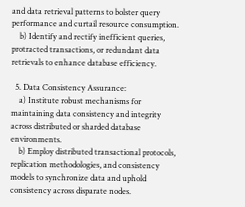and data retrieval patterns to bolster query performance and curtail resource consumption.
    b) Identify and rectify inefficient queries, protracted transactions, or redundant data retrievals to enhance database efficiency.

  5. Data Consistency Assurance:
    a) Institute robust mechanisms for maintaining data consistency and integrity across distributed or sharded database environments.
    b) Employ distributed transactional protocols, replication methodologies, and consistency models to synchronize data and uphold consistency across disparate nodes.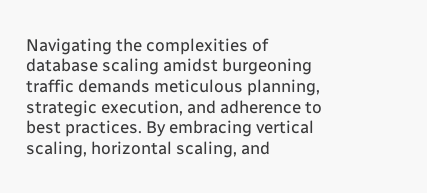Navigating the complexities of database scaling amidst burgeoning traffic demands meticulous planning, strategic execution, and adherence to best practices. By embracing vertical scaling, horizontal scaling, and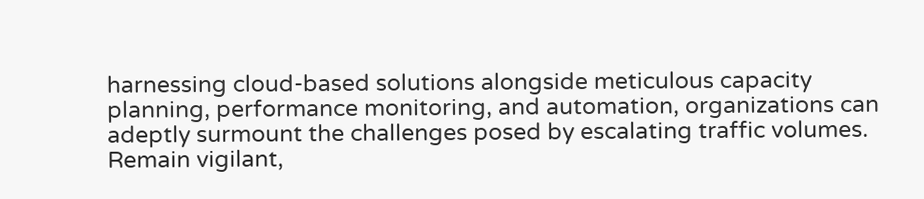harnessing cloud-based solutions alongside meticulous capacity planning, performance monitoring, and automation, organizations can adeptly surmount the challenges posed by escalating traffic volumes. Remain vigilant,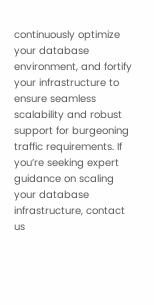continuously optimize your database environment, and fortify your infrastructure to ensure seamless scalability and robust support for burgeoning traffic requirements. If you’re seeking expert guidance on scaling your database infrastructure, contact us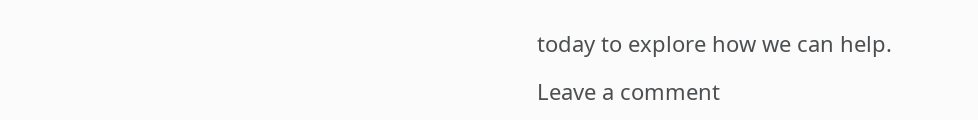today to explore how we can help.

Leave a comment